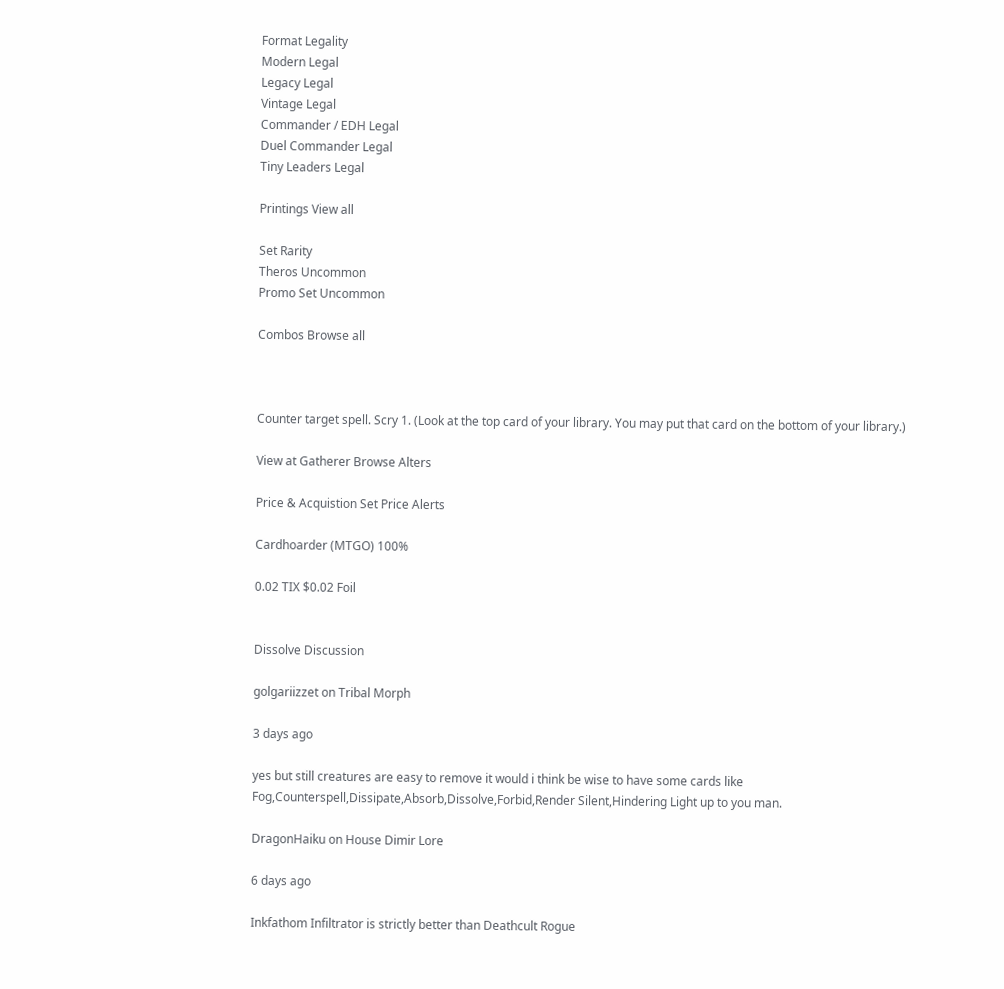Format Legality
Modern Legal
Legacy Legal
Vintage Legal
Commander / EDH Legal
Duel Commander Legal
Tiny Leaders Legal

Printings View all

Set Rarity
Theros Uncommon
Promo Set Uncommon

Combos Browse all



Counter target spell. Scry 1. (Look at the top card of your library. You may put that card on the bottom of your library.)

View at Gatherer Browse Alters

Price & Acquistion Set Price Alerts

Cardhoarder (MTGO) 100%

0.02 TIX $0.02 Foil


Dissolve Discussion

golgariizzet on Tribal Morph

3 days ago

yes but still creatures are easy to remove it would i think be wise to have some cards like Fog,Counterspell,Dissipate,Absorb,Dissolve,Forbid,Render Silent,Hindering Light up to you man.

DragonHaiku on House Dimir Lore

6 days ago

Inkfathom Infiltrator is strictly better than Deathcult Rogue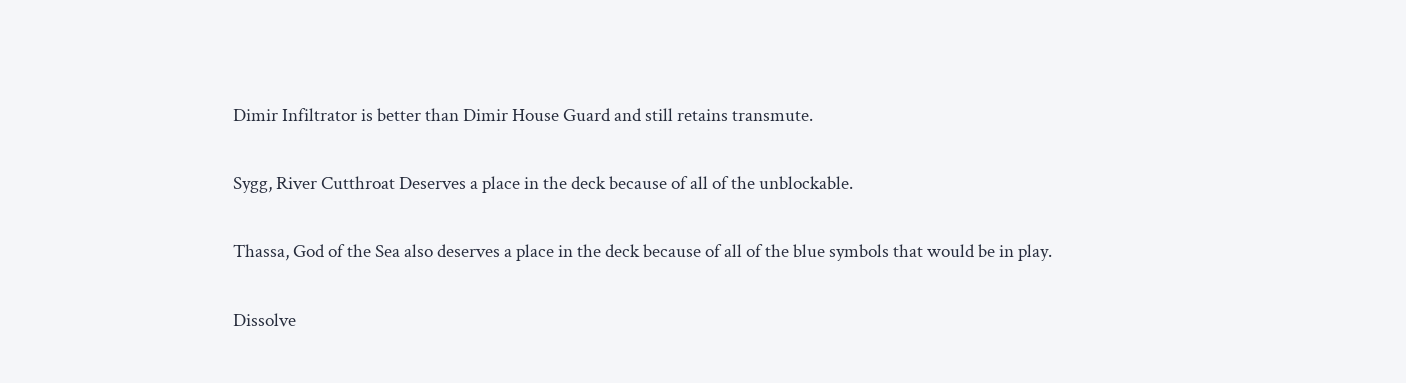Dimir Infiltrator is better than Dimir House Guard and still retains transmute.

Sygg, River Cutthroat Deserves a place in the deck because of all of the unblockable.

Thassa, God of the Sea also deserves a place in the deck because of all of the blue symbols that would be in play.

Dissolve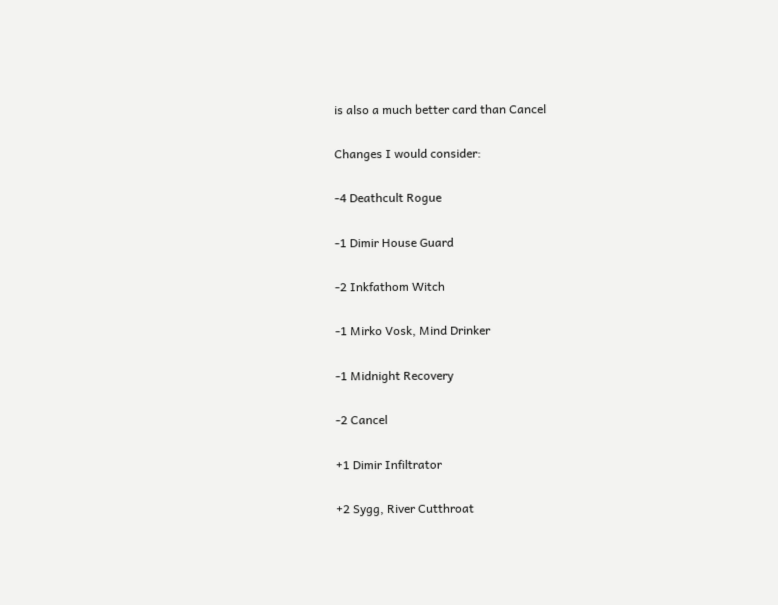is also a much better card than Cancel

Changes I would consider:

-4 Deathcult Rogue

-1 Dimir House Guard

-2 Inkfathom Witch

-1 Mirko Vosk, Mind Drinker

-1 Midnight Recovery

-2 Cancel

+1 Dimir Infiltrator

+2 Sygg, River Cutthroat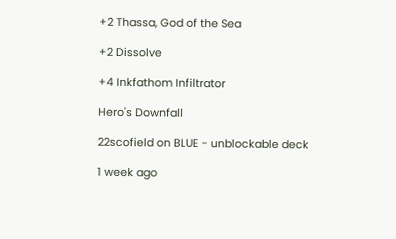+2 Thassa, God of the Sea

+2 Dissolve

+4 Inkfathom Infiltrator

Hero's Downfall

22scofield on BLUE - unblockable deck

1 week ago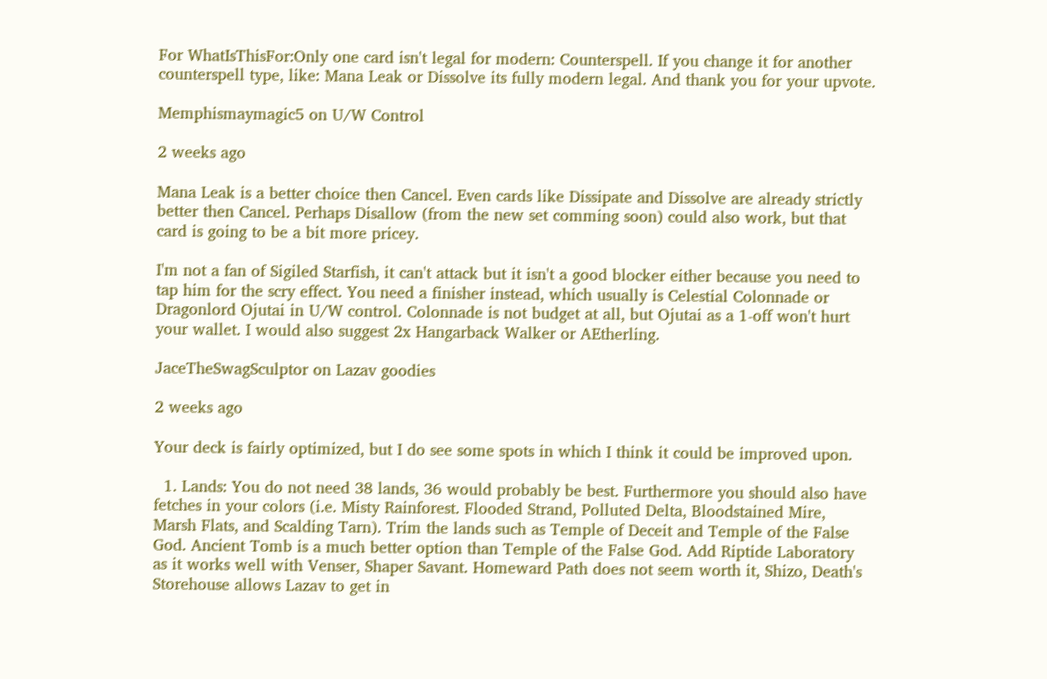For WhatIsThisFor:Only one card isn't legal for modern: Counterspell. If you change it for another counterspell type, like: Mana Leak or Dissolve its fully modern legal. And thank you for your upvote.

Memphismaymagic5 on U/W Control

2 weeks ago

Mana Leak is a better choice then Cancel. Even cards like Dissipate and Dissolve are already strictly better then Cancel. Perhaps Disallow (from the new set comming soon) could also work, but that card is going to be a bit more pricey.

I'm not a fan of Sigiled Starfish, it can't attack but it isn't a good blocker either because you need to tap him for the scry effect. You need a finisher instead, which usually is Celestial Colonnade or Dragonlord Ojutai in U/W control. Colonnade is not budget at all, but Ojutai as a 1-off won't hurt your wallet. I would also suggest 2x Hangarback Walker or AEtherling.

JaceTheSwagSculptor on Lazav goodies

2 weeks ago

Your deck is fairly optimized, but I do see some spots in which I think it could be improved upon.

  1. Lands: You do not need 38 lands, 36 would probably be best. Furthermore you should also have fetches in your colors (i.e. Misty Rainforest. Flooded Strand, Polluted Delta, Bloodstained Mire, Marsh Flats, and Scalding Tarn). Trim the lands such as Temple of Deceit and Temple of the False God. Ancient Tomb is a much better option than Temple of the False God. Add Riptide Laboratory as it works well with Venser, Shaper Savant. Homeward Path does not seem worth it, Shizo, Death's Storehouse allows Lazav to get in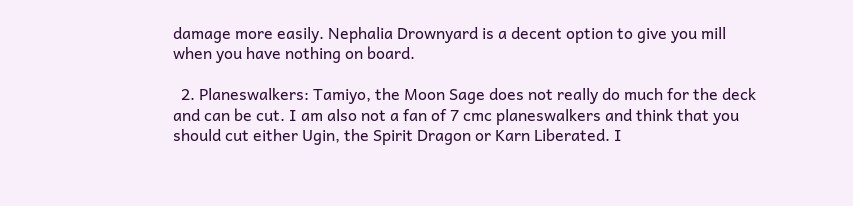damage more easily. Nephalia Drownyard is a decent option to give you mill when you have nothing on board.

  2. Planeswalkers: Tamiyo, the Moon Sage does not really do much for the deck and can be cut. I am also not a fan of 7 cmc planeswalkers and think that you should cut either Ugin, the Spirit Dragon or Karn Liberated. I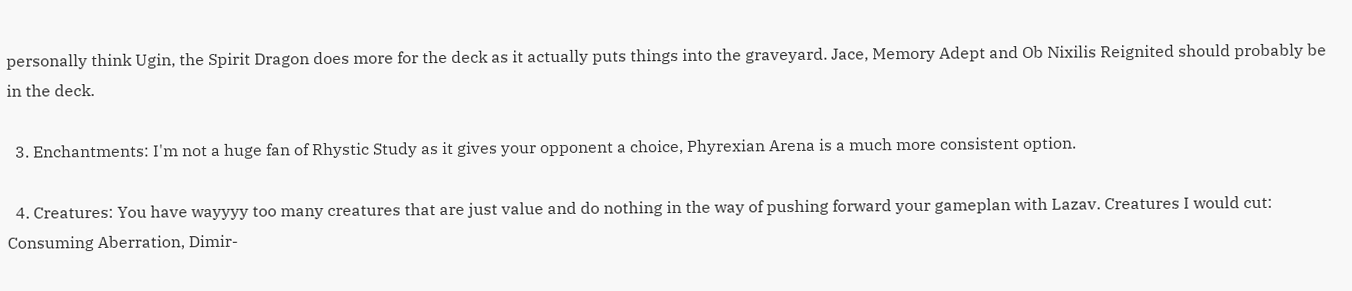personally think Ugin, the Spirit Dragon does more for the deck as it actually puts things into the graveyard. Jace, Memory Adept and Ob Nixilis Reignited should probably be in the deck.

  3. Enchantments: I'm not a huge fan of Rhystic Study as it gives your opponent a choice, Phyrexian Arena is a much more consistent option.

  4. Creatures: You have wayyyy too many creatures that are just value and do nothing in the way of pushing forward your gameplan with Lazav. Creatures I would cut: Consuming Aberration, Dimir-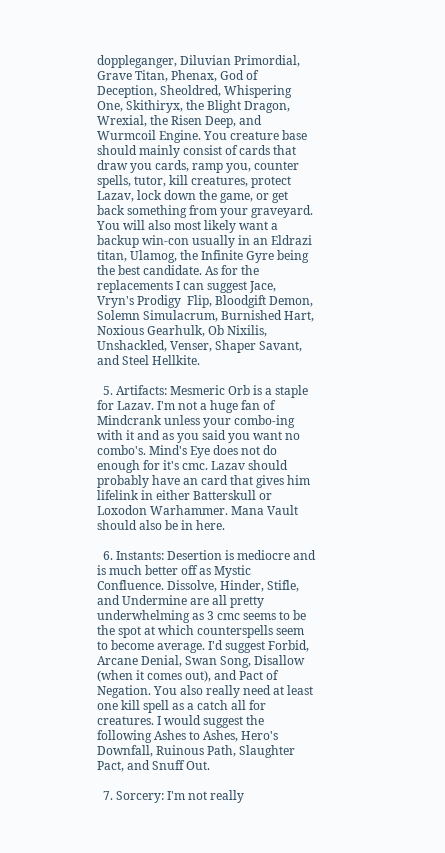doppleganger, Diluvian Primordial, Grave Titan, Phenax, God of Deception, Sheoldred, Whispering One, Skithiryx, the Blight Dragon, Wrexial, the Risen Deep, and Wurmcoil Engine. You creature base should mainly consist of cards that draw you cards, ramp you, counter spells, tutor, kill creatures, protect Lazav, lock down the game, or get back something from your graveyard. You will also most likely want a backup win-con usually in an Eldrazi titan, Ulamog, the Infinite Gyre being the best candidate. As for the replacements I can suggest Jace, Vryn's Prodigy  Flip, Bloodgift Demon, Solemn Simulacrum, Burnished Hart, Noxious Gearhulk, Ob Nixilis, Unshackled, Venser, Shaper Savant, and Steel Hellkite.

  5. Artifacts: Mesmeric Orb is a staple for Lazav. I'm not a huge fan of Mindcrank unless your combo-ing with it and as you said you want no combo's. Mind's Eye does not do enough for it's cmc. Lazav should probably have an card that gives him lifelink in either Batterskull or Loxodon Warhammer. Mana Vault should also be in here.

  6. Instants: Desertion is mediocre and is much better off as Mystic Confluence. Dissolve, Hinder, Stifle, and Undermine are all pretty underwhelming as 3 cmc seems to be the spot at which counterspells seem to become average. I'd suggest Forbid, Arcane Denial, Swan Song, Disallow (when it comes out), and Pact of Negation. You also really need at least one kill spell as a catch all for creatures. I would suggest the following Ashes to Ashes, Hero's Downfall, Ruinous Path, Slaughter Pact, and Snuff Out.

  7. Sorcery: I'm not really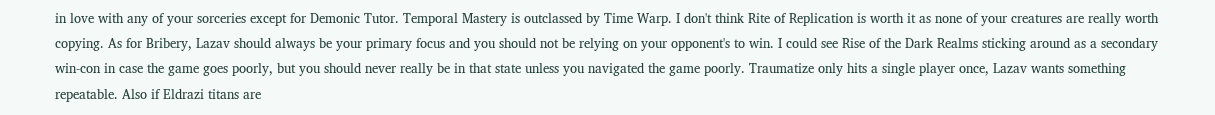in love with any of your sorceries except for Demonic Tutor. Temporal Mastery is outclassed by Time Warp. I don't think Rite of Replication is worth it as none of your creatures are really worth copying. As for Bribery, Lazav should always be your primary focus and you should not be relying on your opponent's to win. I could see Rise of the Dark Realms sticking around as a secondary win-con in case the game goes poorly, but you should never really be in that state unless you navigated the game poorly. Traumatize only hits a single player once, Lazav wants something repeatable. Also if Eldrazi titans are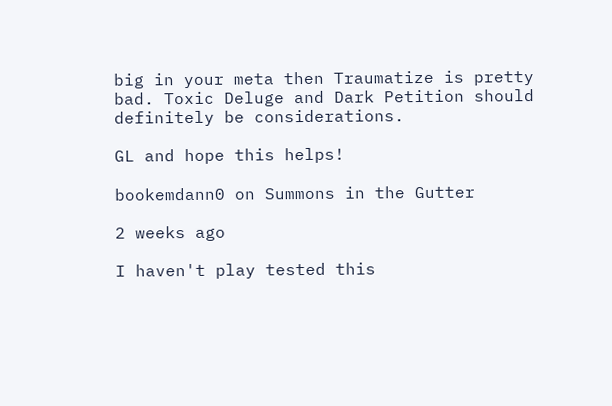big in your meta then Traumatize is pretty bad. Toxic Deluge and Dark Petition should definitely be considerations.

GL and hope this helps!

bookemdann0 on Summons in the Gutter

2 weeks ago

I haven't play tested this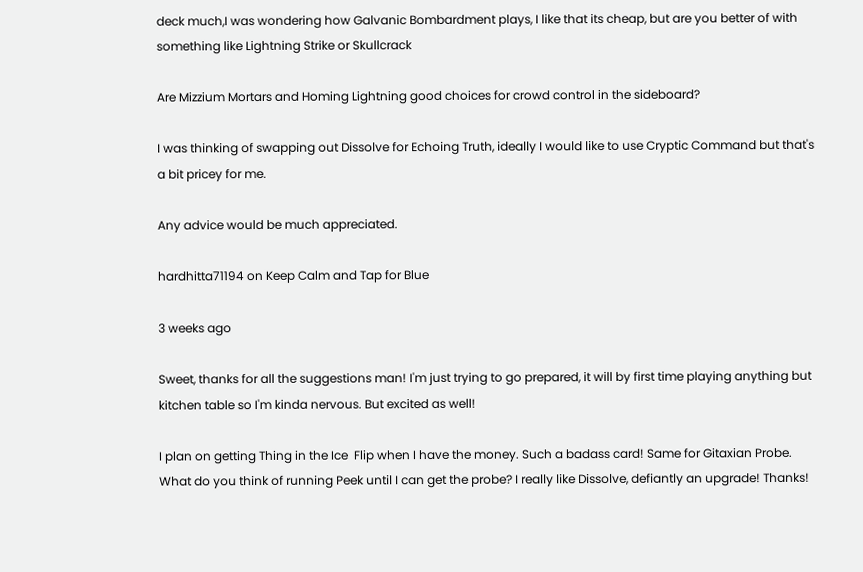deck much,I was wondering how Galvanic Bombardment plays, I like that its cheap, but are you better of with something like Lightning Strike or Skullcrack

Are Mizzium Mortars and Homing Lightning good choices for crowd control in the sideboard?

I was thinking of swapping out Dissolve for Echoing Truth, ideally I would like to use Cryptic Command but that's a bit pricey for me.

Any advice would be much appreciated.

hardhitta71194 on Keep Calm and Tap for Blue

3 weeks ago

Sweet, thanks for all the suggestions man! I'm just trying to go prepared, it will by first time playing anything but kitchen table so I'm kinda nervous. But excited as well!

I plan on getting Thing in the Ice  Flip when I have the money. Such a badass card! Same for Gitaxian Probe. What do you think of running Peek until I can get the probe? I really like Dissolve, defiantly an upgrade! Thanks!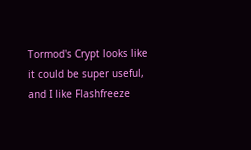Tormod's Crypt looks like it could be super useful, and I like Flashfreeze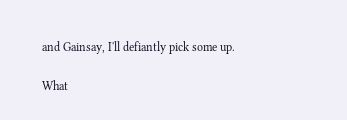and Gainsay, I'll defiantly pick some up.

What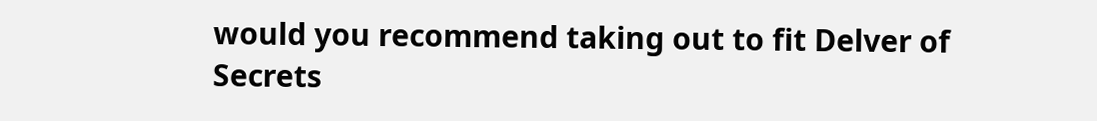would you recommend taking out to fit Delver of Secrets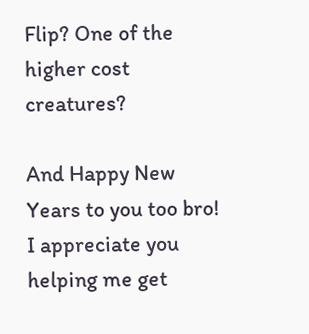Flip? One of the higher cost creatures?

And Happy New Years to you too bro! I appreciate you helping me get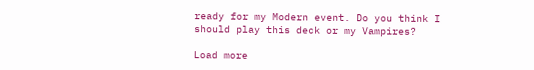ready for my Modern event. Do you think I should play this deck or my Vampires?

Load more